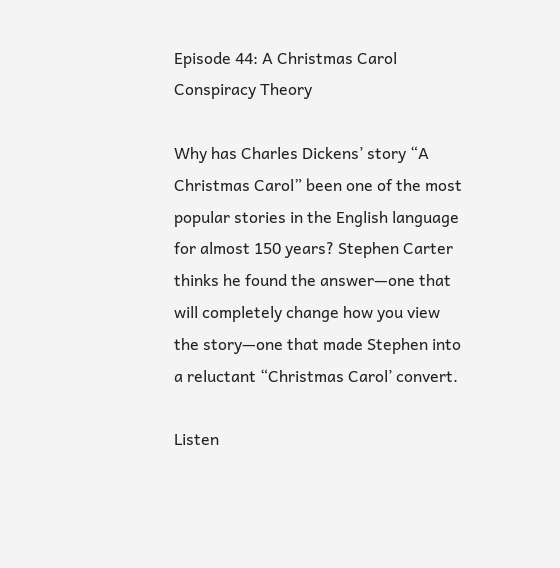Episode 44: A Christmas Carol Conspiracy Theory

Why has Charles Dickens’ story “A Christmas Carol” been one of the most popular stories in the English language for almost 150 years? Stephen Carter thinks he found the answer—one that will completely change how you view the story—one that made Stephen into a reluctant “Christmas Carol’ convert.

Listen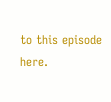to this episode here.